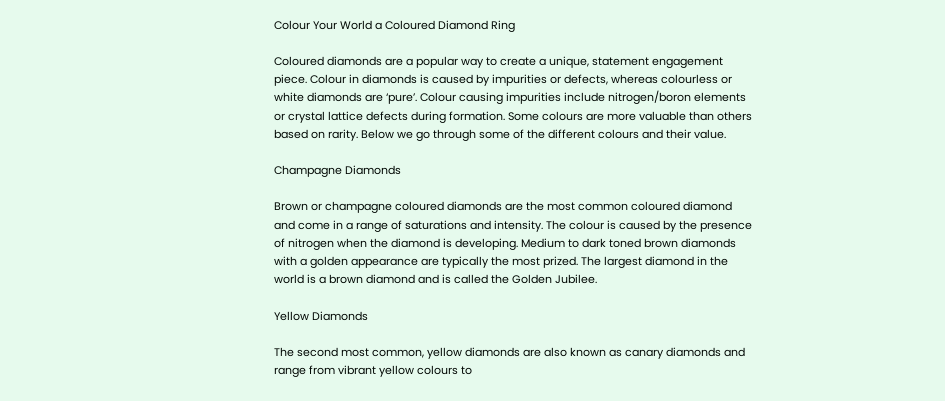Colour Your World a Coloured Diamond Ring

Coloured diamonds are a popular way to create a unique, statement engagement piece. Colour in diamonds is caused by impurities or defects, whereas colourless or white diamonds are ‘pure’. Colour causing impurities include nitrogen/boron elements or crystal lattice defects during formation. Some colours are more valuable than others based on rarity. Below we go through some of the different colours and their value.

Champagne Diamonds

Brown or champagne coloured diamonds are the most common coloured diamond and come in a range of saturations and intensity. The colour is caused by the presence of nitrogen when the diamond is developing. Medium to dark toned brown diamonds with a golden appearance are typically the most prized. The largest diamond in the world is a brown diamond and is called the Golden Jubilee.

Yellow Diamonds

The second most common, yellow diamonds are also known as canary diamonds and range from vibrant yellow colours to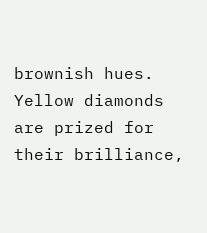brownish hues. Yellow diamonds are prized for their brilliance,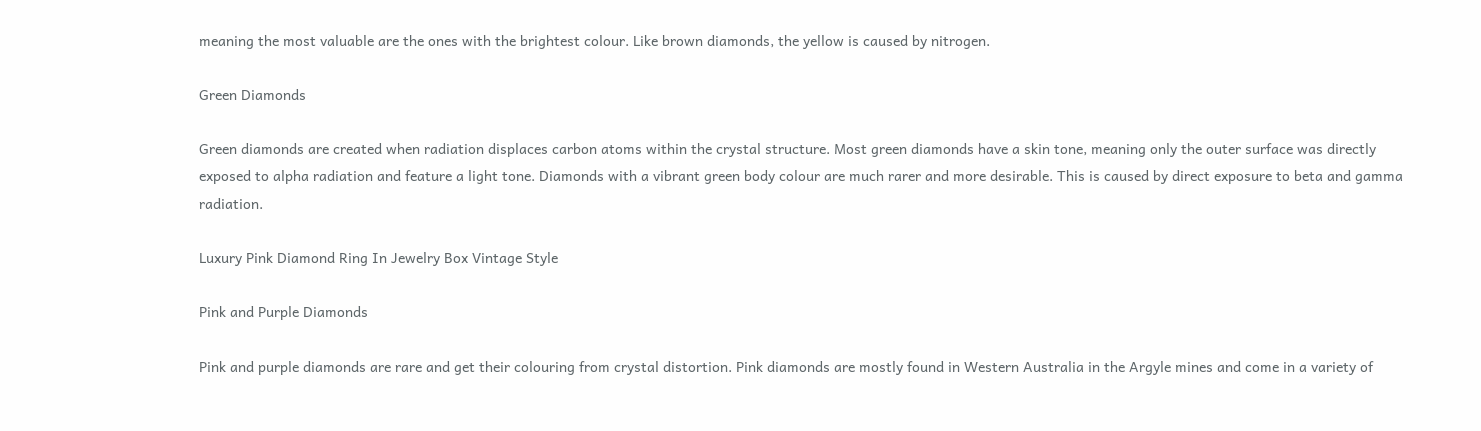meaning the most valuable are the ones with the brightest colour. Like brown diamonds, the yellow is caused by nitrogen.

Green Diamonds

Green diamonds are created when radiation displaces carbon atoms within the crystal structure. Most green diamonds have a skin tone, meaning only the outer surface was directly exposed to alpha radiation and feature a light tone. Diamonds with a vibrant green body colour are much rarer and more desirable. This is caused by direct exposure to beta and gamma radiation.

Luxury Pink Diamond Ring In Jewelry Box Vintage Style

Pink and Purple Diamonds

Pink and purple diamonds are rare and get their colouring from crystal distortion. Pink diamonds are mostly found in Western Australia in the Argyle mines and come in a variety of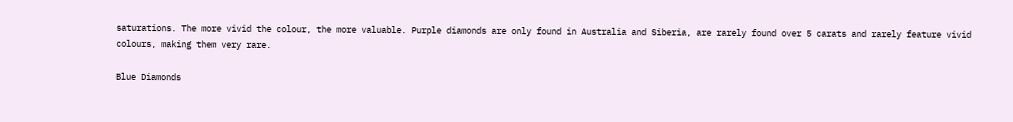saturations. The more vivid the colour, the more valuable. Purple diamonds are only found in Australia and Siberia, are rarely found over 5 carats and rarely feature vivid colours, making them very rare.

Blue Diamonds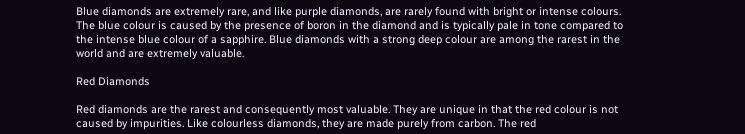Blue diamonds are extremely rare, and like purple diamonds, are rarely found with bright or intense colours. The blue colour is caused by the presence of boron in the diamond and is typically pale in tone compared to the intense blue colour of a sapphire. Blue diamonds with a strong deep colour are among the rarest in the world and are extremely valuable.

Red Diamonds

Red diamonds are the rarest and consequently most valuable. They are unique in that the red colour is not caused by impurities. Like colourless diamonds, they are made purely from carbon. The red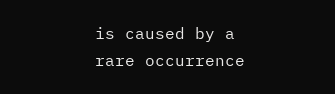is caused by a rare occurrence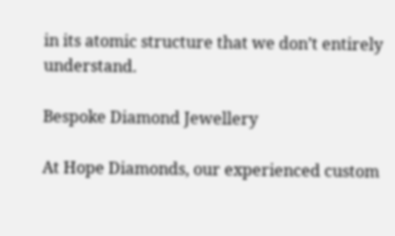in its atomic structure that we don’t entirely understand.

Bespoke Diamond Jewellery

At Hope Diamonds, our experienced custom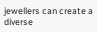jewellers can create a diverse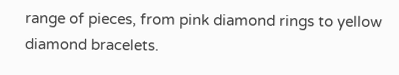range of pieces, from pink diamond rings to yellow diamond bracelets.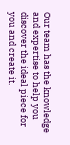Our team has the knowledge and expertise to help you discover the ideal piece for you and create it.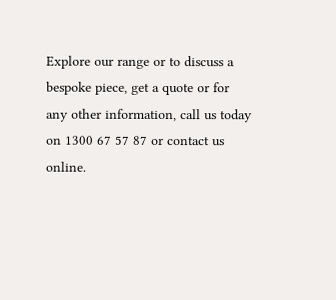Explore our range or to discuss a bespoke piece, get a quote or for any other information, call us today on 1300 67 57 87 or contact us online.